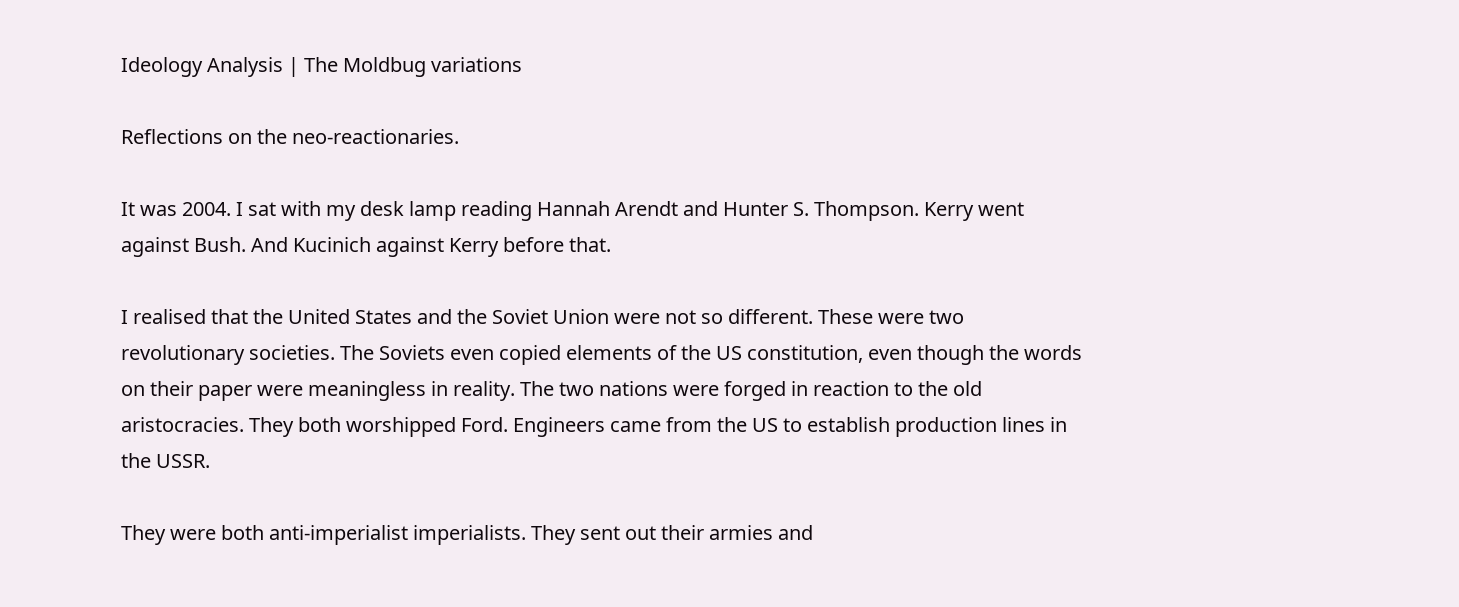Ideology Analysis | The Moldbug variations

Reflections on the neo-reactionaries.

It was 2004. I sat with my desk lamp reading Hannah Arendt and Hunter S. Thompson. Kerry went against Bush. And Kucinich against Kerry before that.

I realised that the United States and the Soviet Union were not so different. These were two revolutionary societies. The Soviets even copied elements of the US constitution, even though the words on their paper were meaningless in reality. The two nations were forged in reaction to the old aristocracies. They both worshipped Ford. Engineers came from the US to establish production lines in the USSR.

They were both anti-imperialist imperialists. They sent out their armies and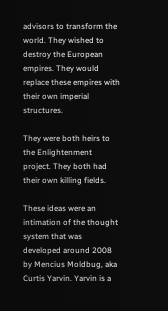advisors to transform the world. They wished to destroy the European empires. They would replace these empires with their own imperial structures.

They were both heirs to the Enlightenment project. They both had their own killing fields.

These ideas were an intimation of the thought system that was developed around 2008 by Mencius Moldbug, aka Curtis Yarvin. Yarvin is a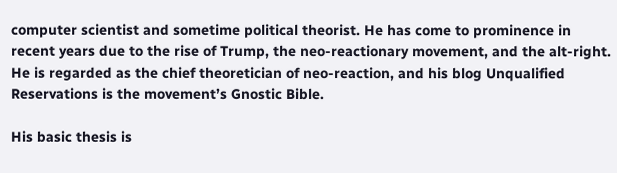computer scientist and sometime political theorist. He has come to prominence in recent years due to the rise of Trump, the neo-reactionary movement, and the alt-right. He is regarded as the chief theoretician of neo-reaction, and his blog Unqualified Reservations is the movement’s Gnostic Bible.

His basic thesis is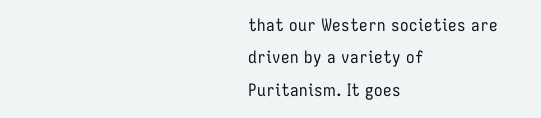that our Western societies are driven by a variety of Puritanism. It goes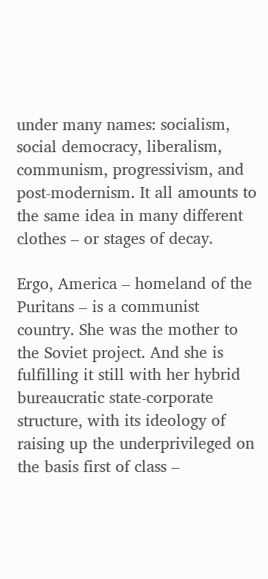under many names: socialism, social democracy, liberalism, communism, progressivism, and post-modernism. It all amounts to the same idea in many different clothes – or stages of decay.

Ergo, America – homeland of the Puritans – is a communist country. She was the mother to the Soviet project. And she is fulfilling it still with her hybrid bureaucratic state-corporate structure, with its ideology of raising up the underprivileged on the basis first of class –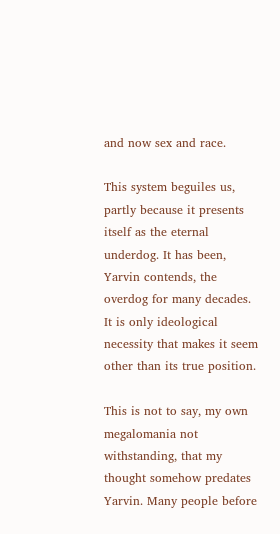and now sex and race.

This system beguiles us, partly because it presents itself as the eternal underdog. It has been, Yarvin contends, the overdog for many decades. It is only ideological necessity that makes it seem other than its true position.

This is not to say, my own megalomania not withstanding, that my thought somehow predates Yarvin. Many people before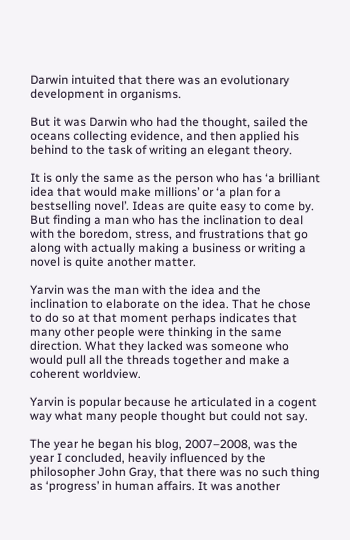Darwin intuited that there was an evolutionary development in organisms.

But it was Darwin who had the thought, sailed the oceans collecting evidence, and then applied his behind to the task of writing an elegant theory.

It is only the same as the person who has ‘a brilliant idea that would make millions’ or ‘a plan for a bestselling novel’. Ideas are quite easy to come by. But finding a man who has the inclination to deal with the boredom, stress, and frustrations that go along with actually making a business or writing a novel is quite another matter.

Yarvin was the man with the idea and the inclination to elaborate on the idea. That he chose to do so at that moment perhaps indicates that many other people were thinking in the same direction. What they lacked was someone who would pull all the threads together and make a coherent worldview.

Yarvin is popular because he articulated in a cogent way what many people thought but could not say.

The year he began his blog, 2007–2008, was the year I concluded, heavily influenced by the philosopher John Gray, that there was no such thing as ‘progress’ in human affairs. It was another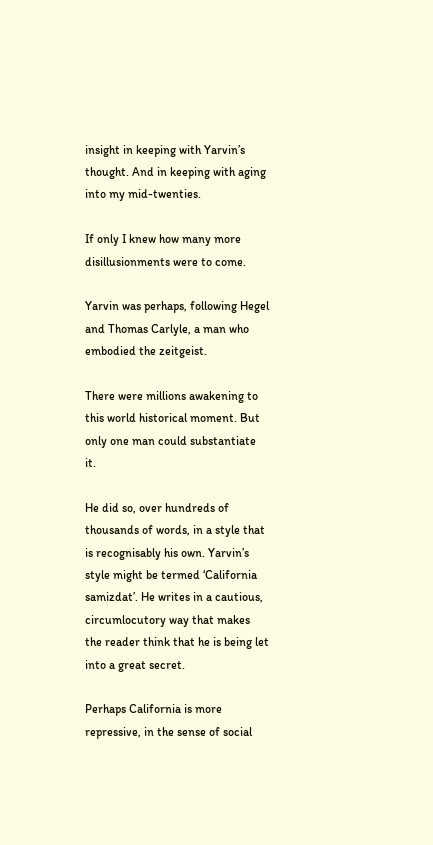insight in keeping with Yarvin’s thought. And in keeping with aging into my mid-twenties.

If only I knew how many more disillusionments were to come.

Yarvin was perhaps, following Hegel and Thomas Carlyle, a man who embodied the zeitgeist.

There were millions awakening to this world historical moment. But only one man could substantiate it.

He did so, over hundreds of thousands of words, in a style that is recognisably his own. Yarvin’s style might be termed ‘California samizdat’. He writes in a cautious, circumlocutory way that makes the reader think that he is being let into a great secret.

Perhaps California is more repressive, in the sense of social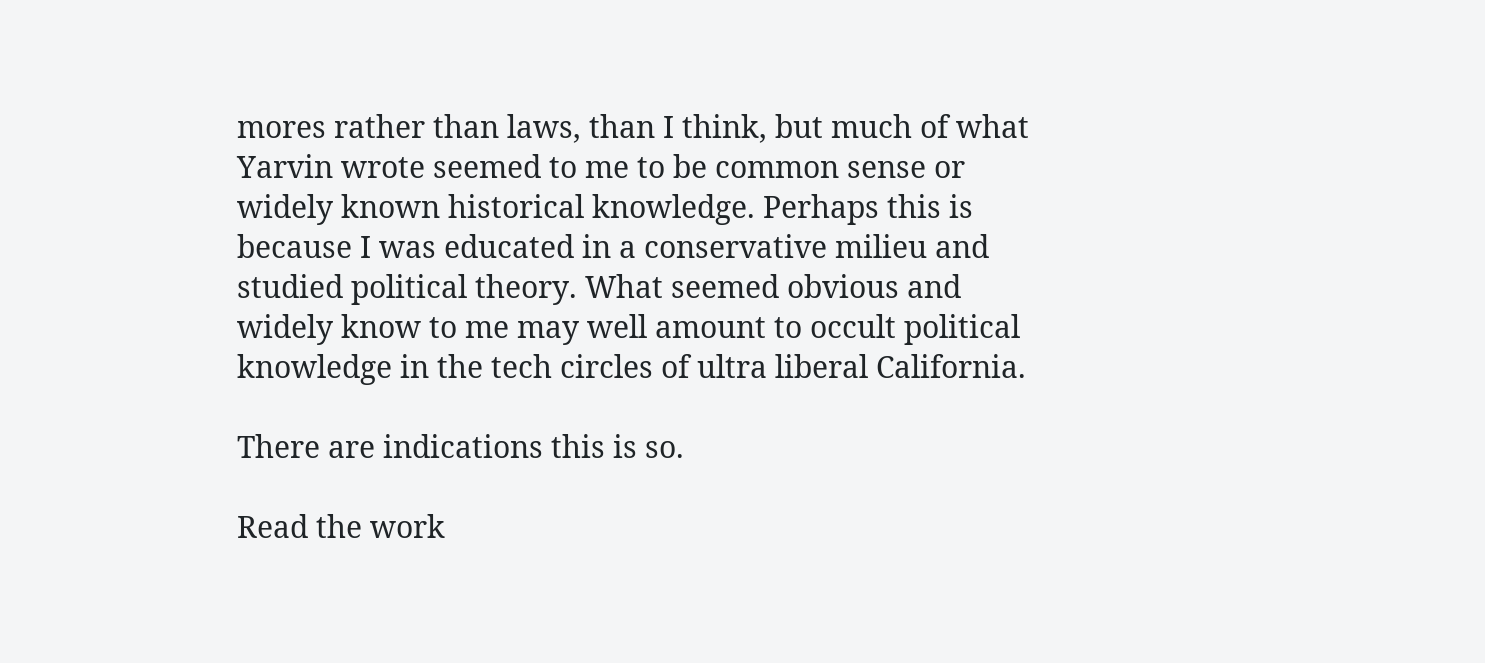mores rather than laws, than I think, but much of what Yarvin wrote seemed to me to be common sense or widely known historical knowledge. Perhaps this is because I was educated in a conservative milieu and studied political theory. What seemed obvious and widely know to me may well amount to occult political knowledge in the tech circles of ultra liberal California.

There are indications this is so.

Read the work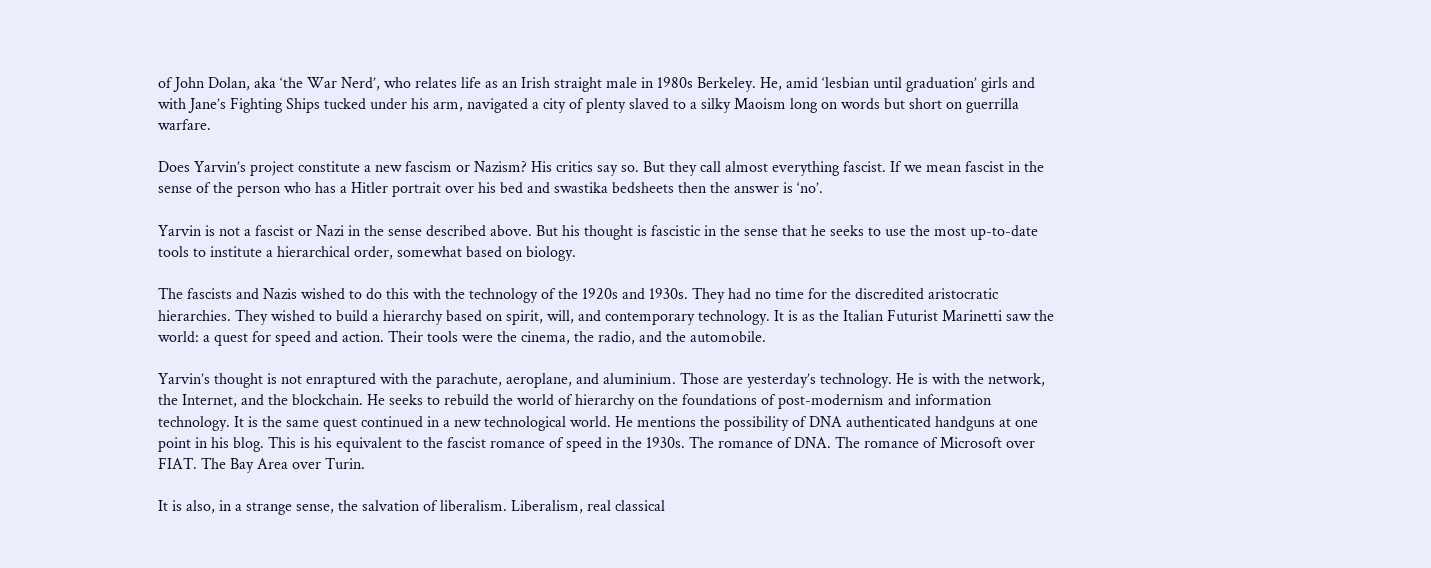of John Dolan, aka ‘the War Nerd’, who relates life as an Irish straight male in 1980s Berkeley. He, amid ‘lesbian until graduation’ girls and with Jane’s Fighting Ships tucked under his arm, navigated a city of plenty slaved to a silky Maoism long on words but short on guerrilla warfare.

Does Yarvin’s project constitute a new fascism or Nazism? His critics say so. But they call almost everything fascist. If we mean fascist in the sense of the person who has a Hitler portrait over his bed and swastika bedsheets then the answer is ‘no’.

Yarvin is not a fascist or Nazi in the sense described above. But his thought is fascistic in the sense that he seeks to use the most up-to-date tools to institute a hierarchical order, somewhat based on biology.

The fascists and Nazis wished to do this with the technology of the 1920s and 1930s. They had no time for the discredited aristocratic hierarchies. They wished to build a hierarchy based on spirit, will, and contemporary technology. It is as the Italian Futurist Marinetti saw the world: a quest for speed and action. Their tools were the cinema, the radio, and the automobile.

Yarvin’s thought is not enraptured with the parachute, aeroplane, and aluminium. Those are yesterday’s technology. He is with the network, the Internet, and the blockchain. He seeks to rebuild the world of hierarchy on the foundations of post-modernism and information technology. It is the same quest continued in a new technological world. He mentions the possibility of DNA authenticated handguns at one point in his blog. This is his equivalent to the fascist romance of speed in the 1930s. The romance of DNA. The romance of Microsoft over FIAT. The Bay Area over Turin.

It is also, in a strange sense, the salvation of liberalism. Liberalism, real classical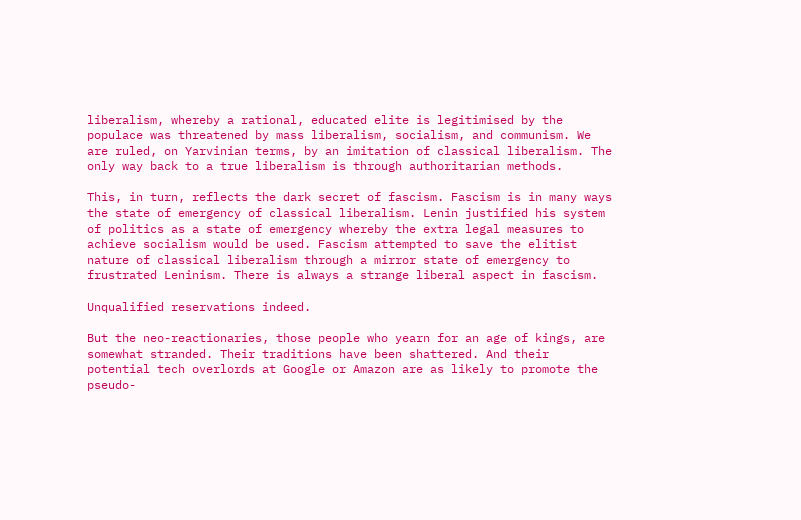liberalism, whereby a rational, educated elite is legitimised by the populace was threatened by mass liberalism, socialism, and communism. We are ruled, on Yarvinian terms, by an imitation of classical liberalism. The only way back to a true liberalism is through authoritarian methods.

This, in turn, reflects the dark secret of fascism. Fascism is in many ways the state of emergency of classical liberalism. Lenin justified his system of politics as a state of emergency whereby the extra legal measures to achieve socialism would be used. Fascism attempted to save the elitist nature of classical liberalism through a mirror state of emergency to frustrated Leninism. There is always a strange liberal aspect in fascism.

Unqualified reservations indeed.

But the neo-reactionaries, those people who yearn for an age of kings, are somewhat stranded. Their traditions have been shattered. And their potential tech overlords at Google or Amazon are as likely to promote the pseudo-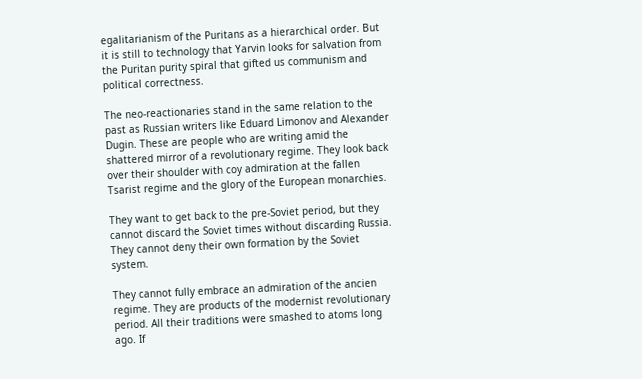egalitarianism of the Puritans as a hierarchical order. But it is still to technology that Yarvin looks for salvation from the Puritan purity spiral that gifted us communism and political correctness.

The neo-reactionaries stand in the same relation to the past as Russian writers like Eduard Limonov and Alexander Dugin. These are people who are writing amid the shattered mirror of a revolutionary regime. They look back over their shoulder with coy admiration at the fallen Tsarist regime and the glory of the European monarchies.

They want to get back to the pre-Soviet period, but they cannot discard the Soviet times without discarding Russia. They cannot deny their own formation by the Soviet system.

They cannot fully embrace an admiration of the ancien regime. They are products of the modernist revolutionary period. All their traditions were smashed to atoms long ago. If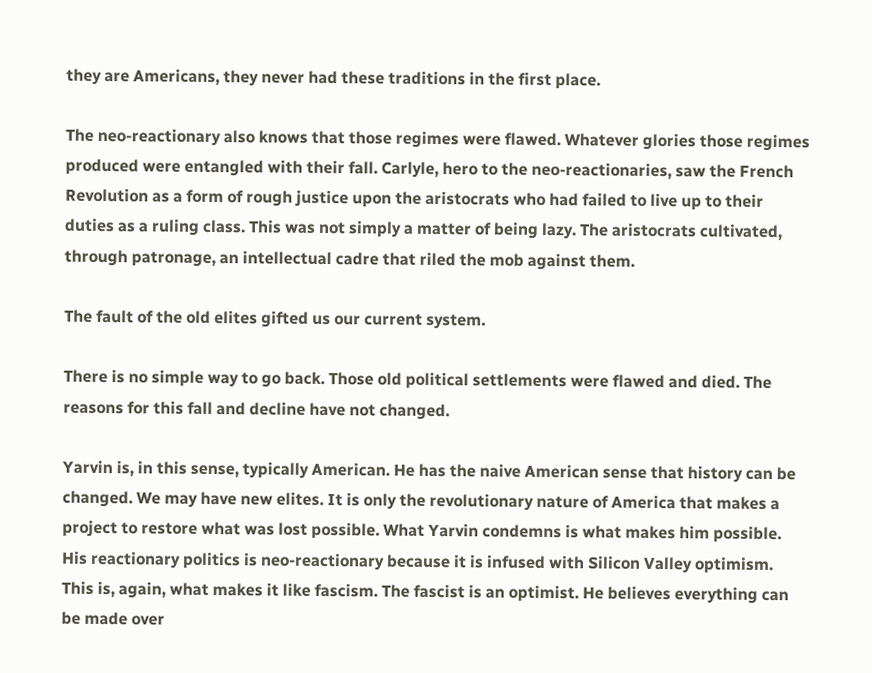they are Americans, they never had these traditions in the first place.

The neo-reactionary also knows that those regimes were flawed. Whatever glories those regimes produced were entangled with their fall. Carlyle, hero to the neo-reactionaries, saw the French Revolution as a form of rough justice upon the aristocrats who had failed to live up to their duties as a ruling class. This was not simply a matter of being lazy. The aristocrats cultivated, through patronage, an intellectual cadre that riled the mob against them.

The fault of the old elites gifted us our current system.

There is no simple way to go back. Those old political settlements were flawed and died. The reasons for this fall and decline have not changed.

Yarvin is, in this sense, typically American. He has the naive American sense that history can be changed. We may have new elites. It is only the revolutionary nature of America that makes a project to restore what was lost possible. What Yarvin condemns is what makes him possible. His reactionary politics is neo-reactionary because it is infused with Silicon Valley optimism. This is, again, what makes it like fascism. The fascist is an optimist. He believes everything can be made over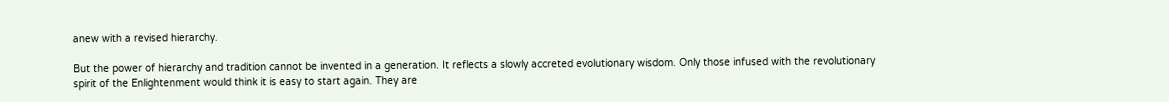anew with a revised hierarchy.

But the power of hierarchy and tradition cannot be invented in a generation. It reflects a slowly accreted evolutionary wisdom. Only those infused with the revolutionary spirit of the Enlightenment would think it is easy to start again. They are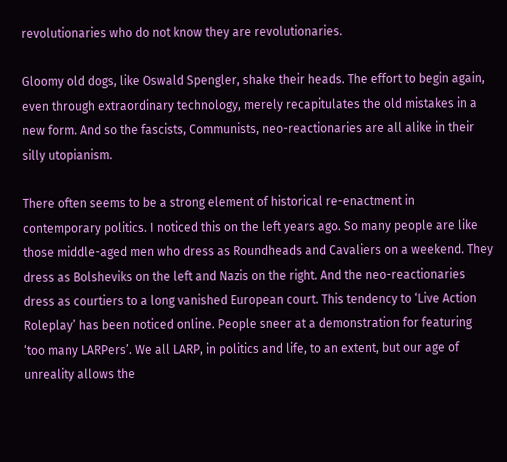revolutionaries who do not know they are revolutionaries.

Gloomy old dogs, like Oswald Spengler, shake their heads. The effort to begin again, even through extraordinary technology, merely recapitulates the old mistakes in a new form. And so the fascists, Communists, neo-reactionaries are all alike in their silly utopianism.

There often seems to be a strong element of historical re-enactment in contemporary politics. I noticed this on the left years ago. So many people are like those middle-aged men who dress as Roundheads and Cavaliers on a weekend. They dress as Bolsheviks on the left and Nazis on the right. And the neo-reactionaries dress as courtiers to a long vanished European court. This tendency to ‘Live Action Roleplay’ has been noticed online. People sneer at a demonstration for featuring ‘too many LARPers’. We all LARP, in politics and life, to an extent, but our age of unreality allows the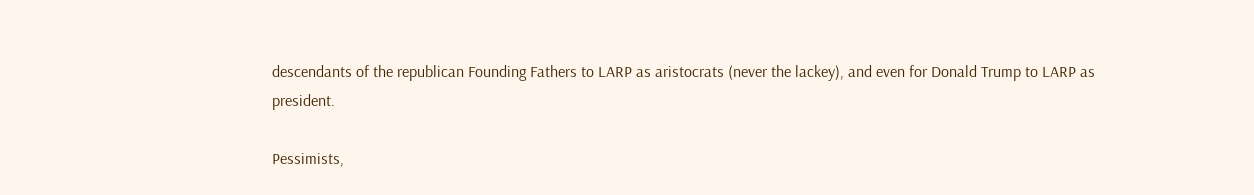descendants of the republican Founding Fathers to LARP as aristocrats (never the lackey), and even for Donald Trump to LARP as president.

Pessimists,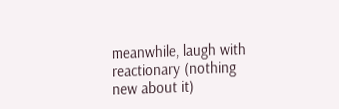meanwhile, laugh with reactionary (nothing new about it)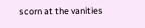scorn at the vanities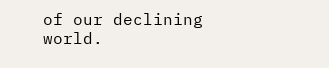of our declining world.